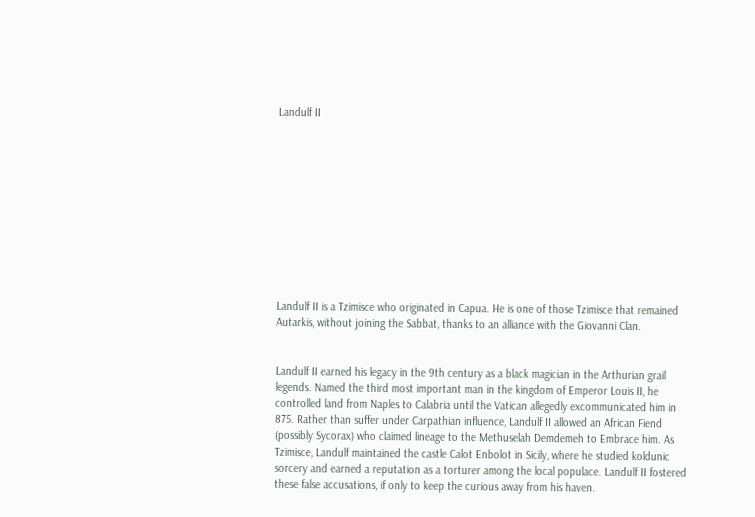Landulf II











Landulf II is a Tzimisce who originated in Capua. He is one of those Tzimisce that remained Autarkis, without joining the Sabbat, thanks to an alliance with the Giovanni Clan.


Landulf II earned his legacy in the 9th century as a black magician in the Arthurian grail legends. Named the third most important man in the kingdom of Emperor Louis II, he controlled land from Naples to Calabria until the Vatican allegedly excommunicated him in 875. Rather than suffer under Carpathian influence, Landulf II allowed an African Fiend (possibly Sycorax) who claimed lineage to the Methuselah Demdemeh to Embrace him. As Tzimisce, Landulf maintained the castle Calot Enbolot in Sicily, where he studied koldunic sorcery and earned a reputation as a torturer among the local populace. Landulf II fostered these false accusations, if only to keep the curious away from his haven.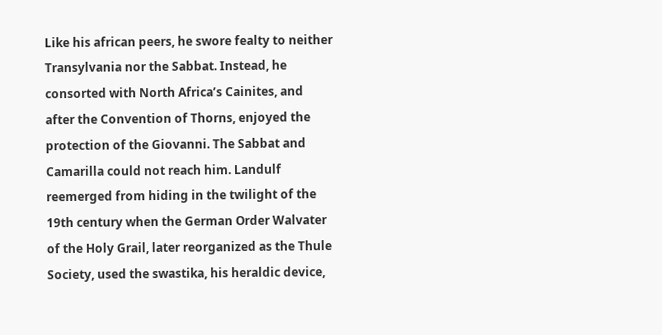Like his african peers, he swore fealty to neither Transylvania nor the Sabbat. Instead, he consorted with North Africa’s Cainites, and after the Convention of Thorns, enjoyed the protection of the Giovanni. The Sabbat and Camarilla could not reach him. Landulf reemerged from hiding in the twilight of the 19th century when the German Order Walvater of the Holy Grail, later reorganized as the Thule Society, used the swastika, his heraldic device,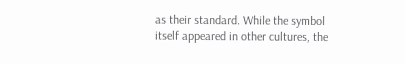as their standard. While the symbol itself appeared in other cultures, the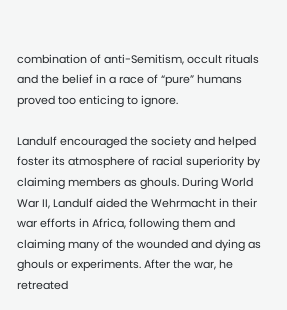combination of anti-Semitism, occult rituals and the belief in a race of “pure” humans proved too enticing to ignore.

Landulf encouraged the society and helped foster its atmosphere of racial superiority by claiming members as ghouls. During World War II, Landulf aided the Wehrmacht in their war efforts in Africa, following them and claiming many of the wounded and dying as ghouls or experiments. After the war, he retreated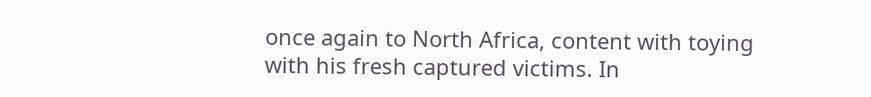once again to North Africa, content with toying with his fresh captured victims. In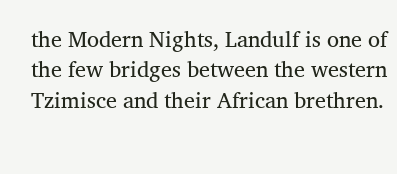the Modern Nights, Landulf is one of the few bridges between the western Tzimisce and their African brethren.